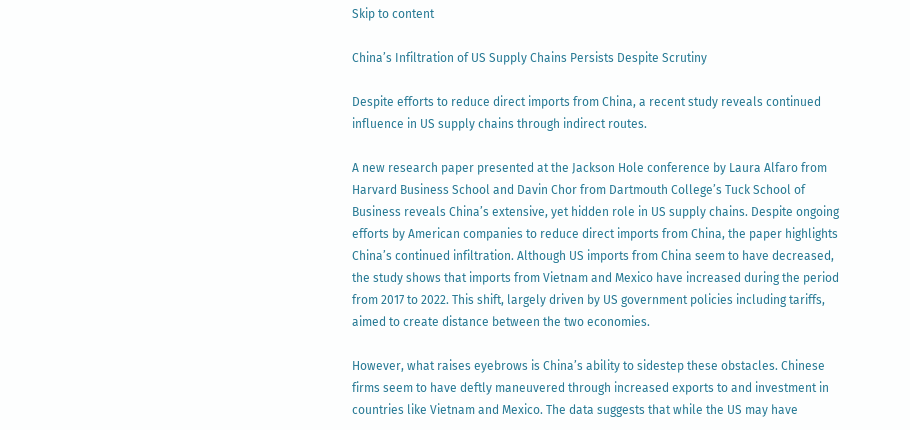Skip to content

China’s Infiltration of US Supply Chains Persists Despite Scrutiny

Despite efforts to reduce direct imports from China, a recent study reveals continued influence in US supply chains through indirect routes.

A new research paper presented at the Jackson Hole conference by Laura Alfaro from Harvard Business School and Davin Chor from Dartmouth College’s Tuck School of Business reveals China’s extensive, yet hidden role in US supply chains. Despite ongoing efforts by American companies to reduce direct imports from China, the paper highlights China’s continued infiltration. Although US imports from China seem to have decreased, the study shows that imports from Vietnam and Mexico have increased during the period from 2017 to 2022. This shift, largely driven by US government policies including tariffs, aimed to create distance between the two economies.

However, what raises eyebrows is China’s ability to sidestep these obstacles. Chinese firms seem to have deftly maneuvered through increased exports to and investment in countries like Vietnam and Mexico. The data suggests that while the US may have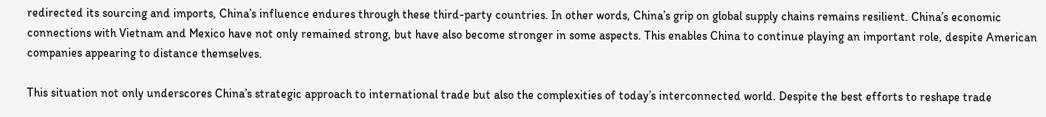redirected its sourcing and imports, China’s influence endures through these third-party countries. In other words, China’s grip on global supply chains remains resilient. China’s economic connections with Vietnam and Mexico have not only remained strong, but have also become stronger in some aspects. This enables China to continue playing an important role, despite American companies appearing to distance themselves.

This situation not only underscores China’s strategic approach to international trade but also the complexities of today’s interconnected world. Despite the best efforts to reshape trade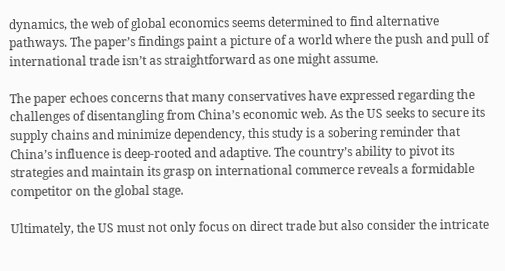dynamics, the web of global economics seems determined to find alternative pathways. The paper’s findings paint a picture of a world where the push and pull of international trade isn’t as straightforward as one might assume.

The paper echoes concerns that many conservatives have expressed regarding the challenges of disentangling from China’s economic web. As the US seeks to secure its supply chains and minimize dependency, this study is a sobering reminder that China’s influence is deep-rooted and adaptive. The country’s ability to pivot its strategies and maintain its grasp on international commerce reveals a formidable competitor on the global stage.

Ultimately, the US must not only focus on direct trade but also consider the intricate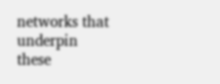networks that underpin these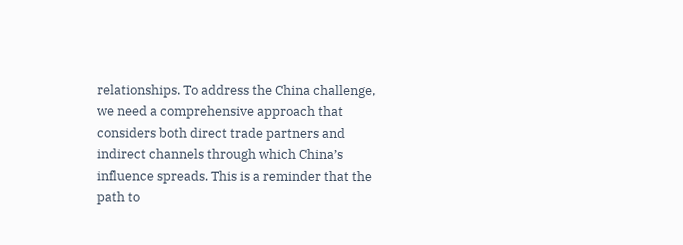relationships. To address the China challenge, we need a comprehensive approach that considers both direct trade partners and indirect channels through which China’s influence spreads. This is a reminder that the path to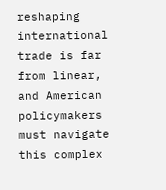reshaping international trade is far from linear, and American policymakers must navigate this complex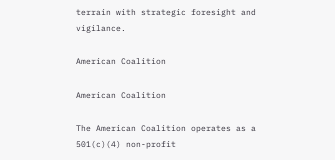terrain with strategic foresight and vigilance.

American Coalition

American Coalition

The American Coalition operates as a 501(c)(4) non-profit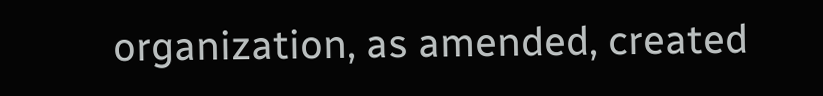organization, as amended, created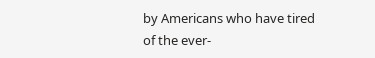by Americans who have tired of the ever-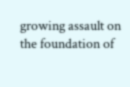growing assault on the foundation of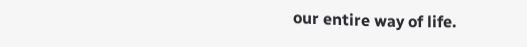our entire way of life.